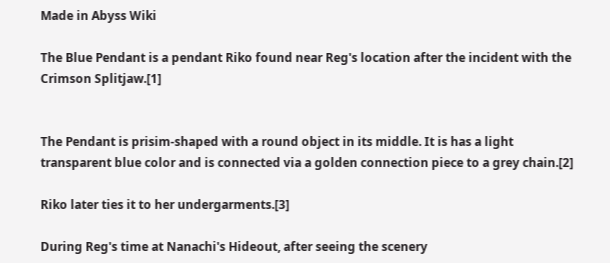Made in Abyss Wiki

The Blue Pendant is a pendant Riko found near Reg's location after the incident with the Crimson Splitjaw.[1]


The Pendant is prisim-shaped with a round object in its middle. It is has a light transparent blue color and is connected via a golden connection piece to a grey chain.[2]

Riko later ties it to her undergarments.[3]

During Reg's time at Nanachi's Hideout, after seeing the scenery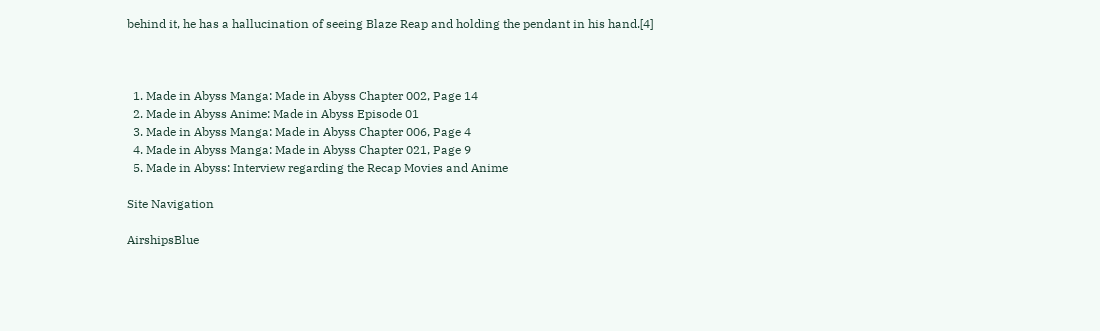behind it, he has a hallucination of seeing Blaze Reap and holding the pendant in his hand.[4]



  1. Made in Abyss Manga: Made in Abyss Chapter 002, Page 14
  2. Made in Abyss Anime: Made in Abyss Episode 01
  3. Made in Abyss Manga: Made in Abyss Chapter 006, Page 4
  4. Made in Abyss Manga: Made in Abyss Chapter 021, Page 9
  5. Made in Abyss: Interview regarding the Recap Movies and Anime

Site Navigation

AirshipsBlue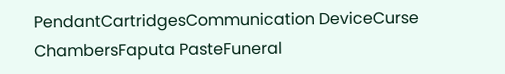PendantCartridgesCommunication DeviceCurse ChambersFaputa PasteFuneral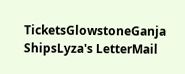TicketsGlowstoneGanja ShipsLyza's LetterMail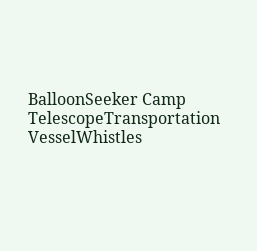BalloonSeeker Camp TelescopeTransportation VesselWhistles